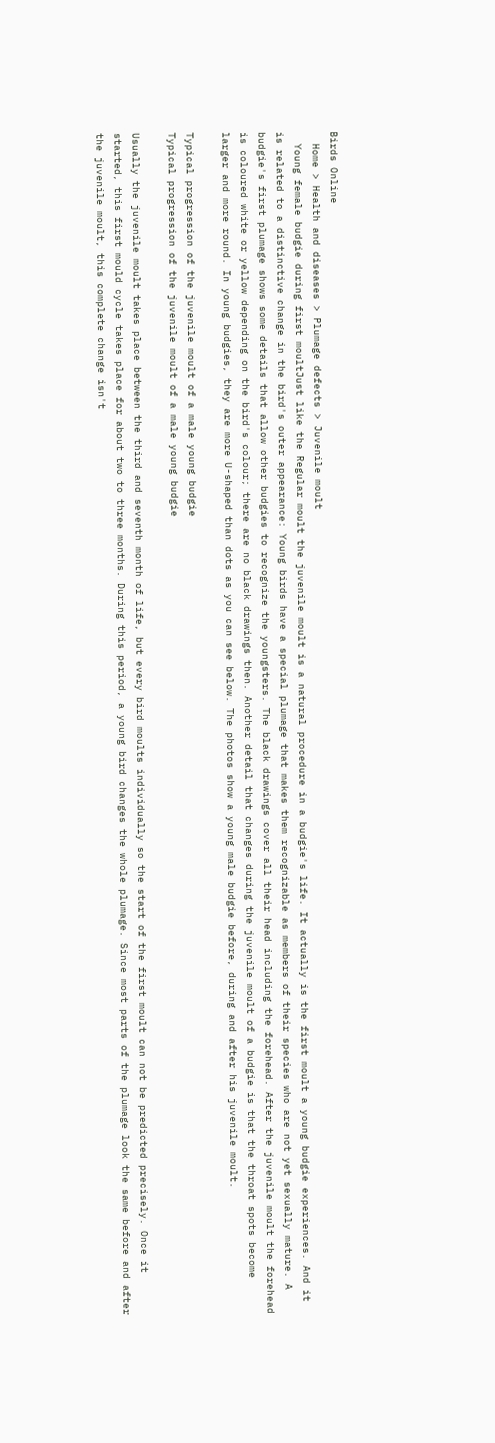Birds Online
  Home > Health and diseases > Plumage defects > Juvenile moult
  Young female budgie during first moultJust like the Regular moult the juvenile moult is a natural procedure in a budgie's life. It actually is the first moult a young budgie experiences. And it is related to a distinctive change in the bird's outer appearance: Young birds have a special plumage that makes them recognizable as members of their species who are not yet sexually mature. A budgie's first plumage shows some details that allow other budgies to recognize the youngsters. The black drawings cover all their head including the forehead. After the juvenile moult the forehead is coloured white or yellow depending on the bird's colour; there are no black drawings then. Another detail that changes during the juvenile moult of a budgie is that the throat spots become larger and more round. In young budgies, they are more U-shaped than dots as you can see below. The photos show a young male budgie before, during and after his juvenile moult.

Typical progression of the juvenile moult of a male young budgie
Typical progression of the juvenile moult of a male young budgie

Usually the juvenile moult takes place between the third and seventh month of life, but every bird moults individually so the start of the first moult can not be predicted precisely. Once it started, this first mould cycle takes place for about two to three months. During this period, a young bird changes the whole plumage. Since most parts of the plumage look the same before and after the juvenile moult, this complete change isn't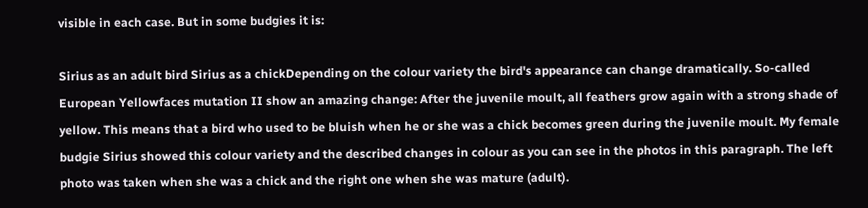visible in each case. But in some budgies it is:

Sirius as an adult bird Sirius as a chickDepending on the colour variety the bird's appearance can change dramatically. So-called European Yellowfaces mutation II show an amazing change: After the juvenile moult, all feathers grow again with a strong shade of yellow. This means that a bird who used to be bluish when he or she was a chick becomes green during the juvenile moult. My female budgie Sirius showed this colour variety and the described changes in colour as you can see in the photos in this paragraph. The left photo was taken when she was a chick and the right one when she was mature (adult).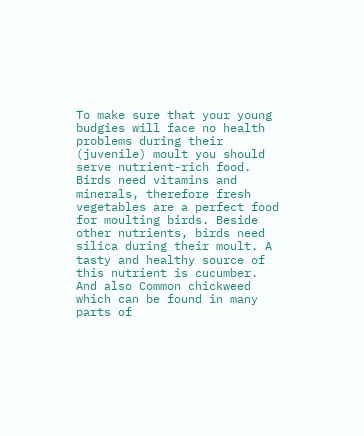To make sure that your young budgies will face no health problems during their (juvenile) moult you should serve nutrient-rich food. Birds need vitamins and minerals, therefore fresh vegetables are a perfect food for moulting birds. Beside other nutrients, birds need silica during their moult. A tasty and healthy source of this nutrient is cucumber. And also Common chickweed which can be found in many parts of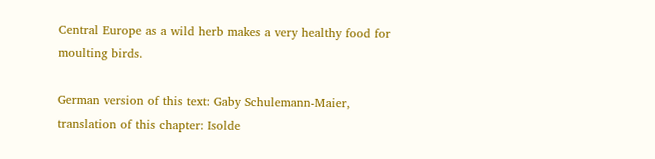Central Europe as a wild herb makes a very healthy food for moulting birds.

German version of this text: Gaby Schulemann-Maier,
translation of this chapter: Isolde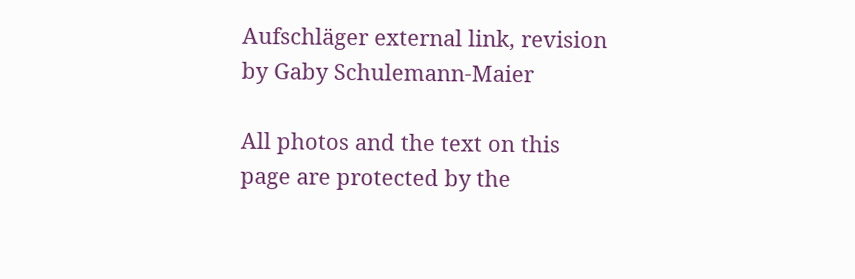Aufschläger external link, revision by Gaby Schulemann-Maier

All photos and the text on this page are protected by the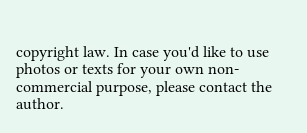copyright law. In case you'd like to use photos or texts for your own non-commercial purpose, please contact the author.